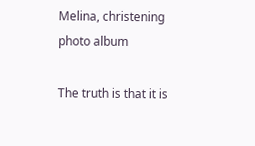Melina, christening photo album

The truth is that it is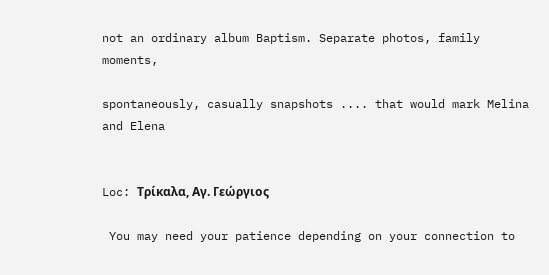not an ordinary album Baptism. Separate photos, family moments,

spontaneously, casually snapshots .... that would mark Melina and Elena


Loc: Τρίκαλα, Αγ. Γεώργιος

 You may need your patience depending on your connection to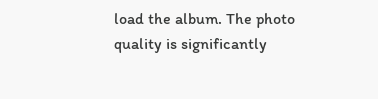load the album. The photo quality is significantly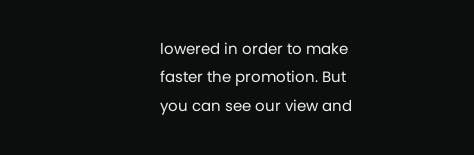lowered in order to make faster the promotion. But you can see our view and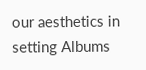our aesthetics in setting Albums